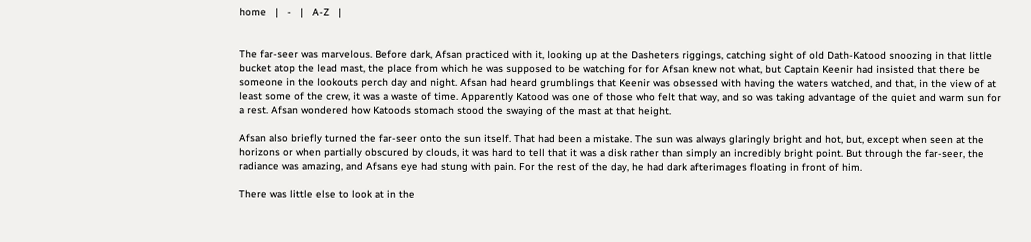home   |   -   |   A-Z   |


The far-seer was marvelous. Before dark, Afsan practiced with it, looking up at the Dasheters riggings, catching sight of old Dath-Katood snoozing in that little bucket atop the lead mast, the place from which he was supposed to be watching for for Afsan knew not what, but Captain Keenir had insisted that there be someone in the lookouts perch day and night. Afsan had heard grumblings that Keenir was obsessed with having the waters watched, and that, in the view of at least some of the crew, it was a waste of time. Apparently Katood was one of those who felt that way, and so was taking advantage of the quiet and warm sun for a rest. Afsan wondered how Katoods stomach stood the swaying of the mast at that height.

Afsan also briefly turned the far-seer onto the sun itself. That had been a mistake. The sun was always glaringly bright and hot, but, except when seen at the horizons or when partially obscured by clouds, it was hard to tell that it was a disk rather than simply an incredibly bright point. But through the far-seer, the radiance was amazing, and Afsans eye had stung with pain. For the rest of the day, he had dark afterimages floating in front of him.

There was little else to look at in the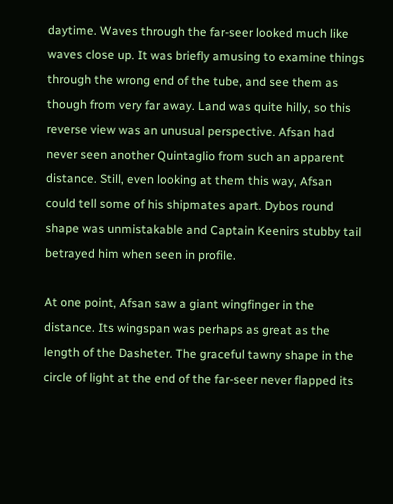daytime. Waves through the far-seer looked much like waves close up. It was briefly amusing to examine things through the wrong end of the tube, and see them as though from very far away. Land was quite hilly, so this reverse view was an unusual perspective. Afsan had never seen another Quintaglio from such an apparent distance. Still, even looking at them this way, Afsan could tell some of his shipmates apart. Dybos round shape was unmistakable and Captain Keenirs stubby tail betrayed him when seen in profile.

At one point, Afsan saw a giant wingfinger in the distance. Its wingspan was perhaps as great as the length of the Dasheter. The graceful tawny shape in the circle of light at the end of the far-seer never flapped its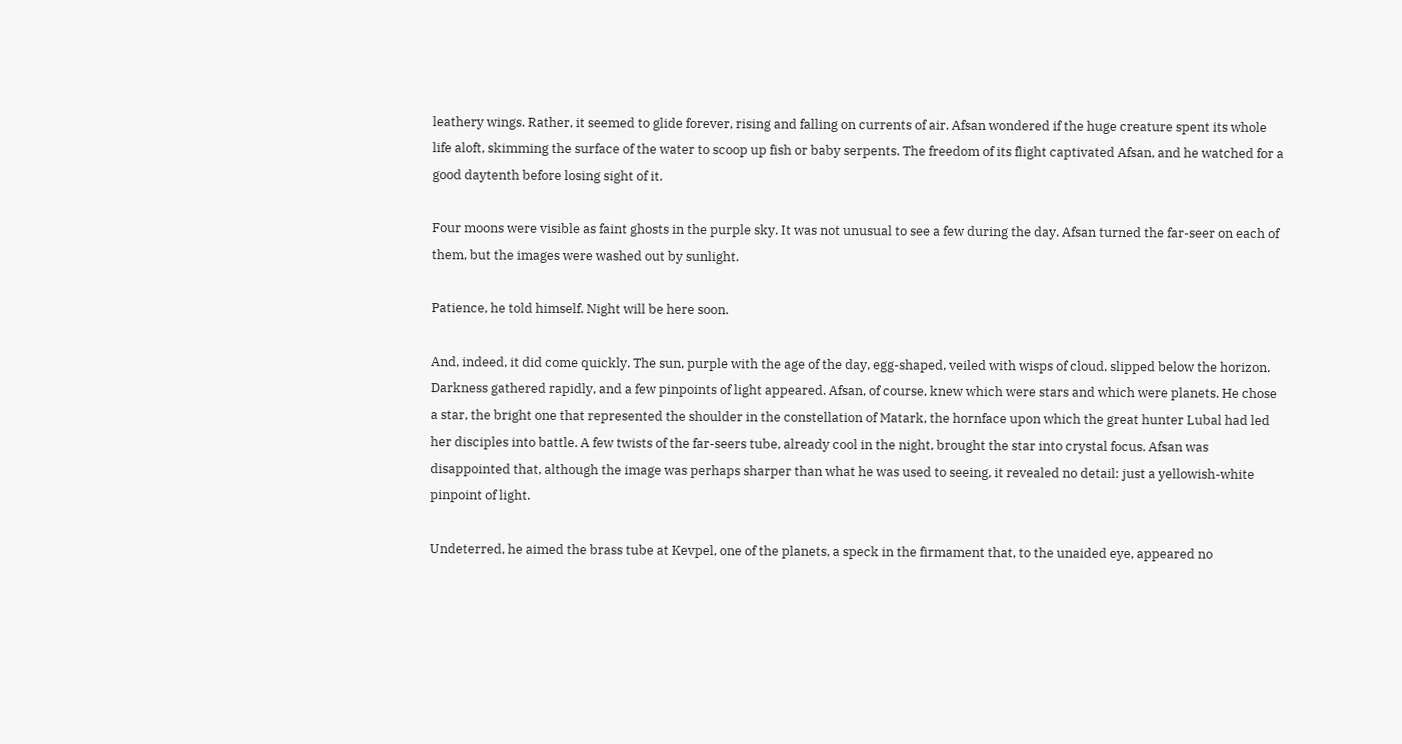leathery wings. Rather, it seemed to glide forever, rising and falling on currents of air. Afsan wondered if the huge creature spent its whole life aloft, skimming the surface of the water to scoop up fish or baby serpents. The freedom of its flight captivated Afsan, and he watched for a good daytenth before losing sight of it.

Four moons were visible as faint ghosts in the purple sky. It was not unusual to see a few during the day. Afsan turned the far-seer on each of them, but the images were washed out by sunlight.

Patience, he told himself. Night will be here soon.

And, indeed, it did come quickly. The sun, purple with the age of the day, egg-shaped, veiled with wisps of cloud, slipped below the horizon. Darkness gathered rapidly, and a few pinpoints of light appeared. Afsan, of course, knew which were stars and which were planets. He chose a star, the bright one that represented the shoulder in the constellation of Matark, the hornface upon which the great hunter Lubal had led her disciples into battle. A few twists of the far-seers tube, already cool in the night, brought the star into crystal focus. Afsan was disappointed that, although the image was perhaps sharper than what he was used to seeing, it revealed no detail: just a yellowish-white pinpoint of light.

Undeterred, he aimed the brass tube at Kevpel, one of the planets, a speck in the firmament that, to the unaided eye, appeared no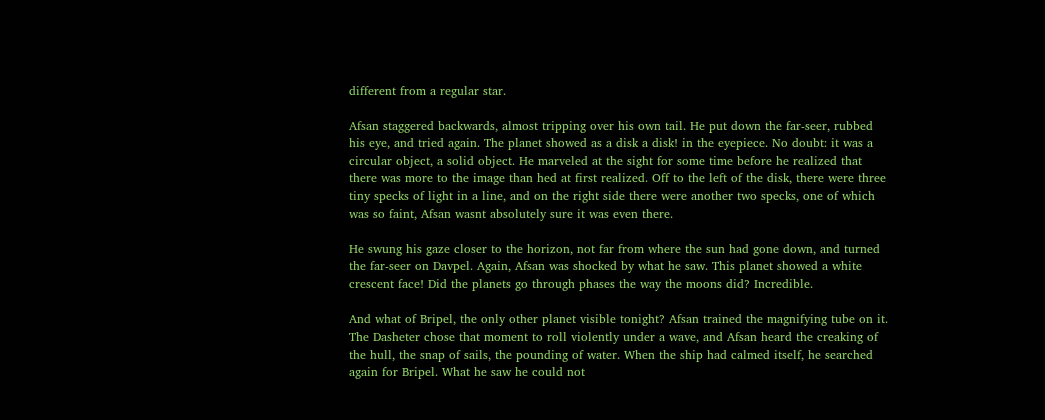different from a regular star.

Afsan staggered backwards, almost tripping over his own tail. He put down the far-seer, rubbed his eye, and tried again. The planet showed as a disk a disk! in the eyepiece. No doubt: it was a circular object, a solid object. He marveled at the sight for some time before he realized that there was more to the image than hed at first realized. Off to the left of the disk, there were three tiny specks of light in a line, and on the right side there were another two specks, one of which was so faint, Afsan wasnt absolutely sure it was even there.

He swung his gaze closer to the horizon, not far from where the sun had gone down, and turned the far-seer on Davpel. Again, Afsan was shocked by what he saw. This planet showed a white crescent face! Did the planets go through phases the way the moons did? Incredible.

And what of Bripel, the only other planet visible tonight? Afsan trained the magnifying tube on it. The Dasheter chose that moment to roll violently under a wave, and Afsan heard the creaking of the hull, the snap of sails, the pounding of water. When the ship had calmed itself, he searched again for Bripel. What he saw he could not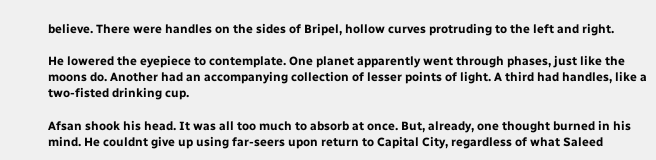believe. There were handles on the sides of Bripel, hollow curves protruding to the left and right.

He lowered the eyepiece to contemplate. One planet apparently went through phases, just like the moons do. Another had an accompanying collection of lesser points of light. A third had handles, like a two-fisted drinking cup.

Afsan shook his head. It was all too much to absorb at once. But, already, one thought burned in his mind. He couldnt give up using far-seers upon return to Capital City, regardless of what Saleed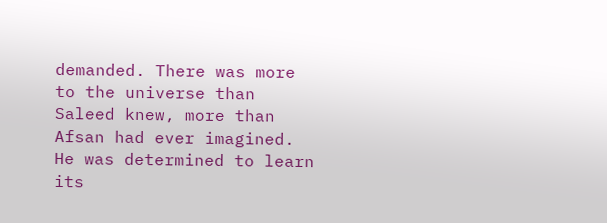demanded. There was more to the universe than Saleed knew, more than Afsan had ever imagined. He was determined to learn its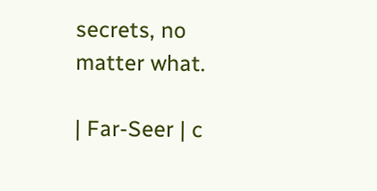secrets, no matter what.

| Far-Seer | c